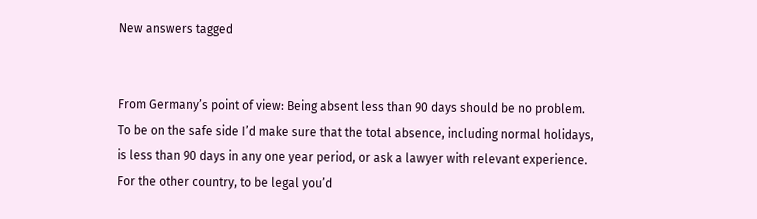New answers tagged


From Germany’s point of view: Being absent less than 90 days should be no problem. To be on the safe side I’d make sure that the total absence, including normal holidays, is less than 90 days in any one year period, or ask a lawyer with relevant experience. For the other country, to be legal you’d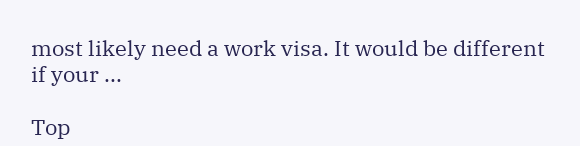most likely need a work visa. It would be different if your ...

Top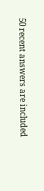50 recent answers are included